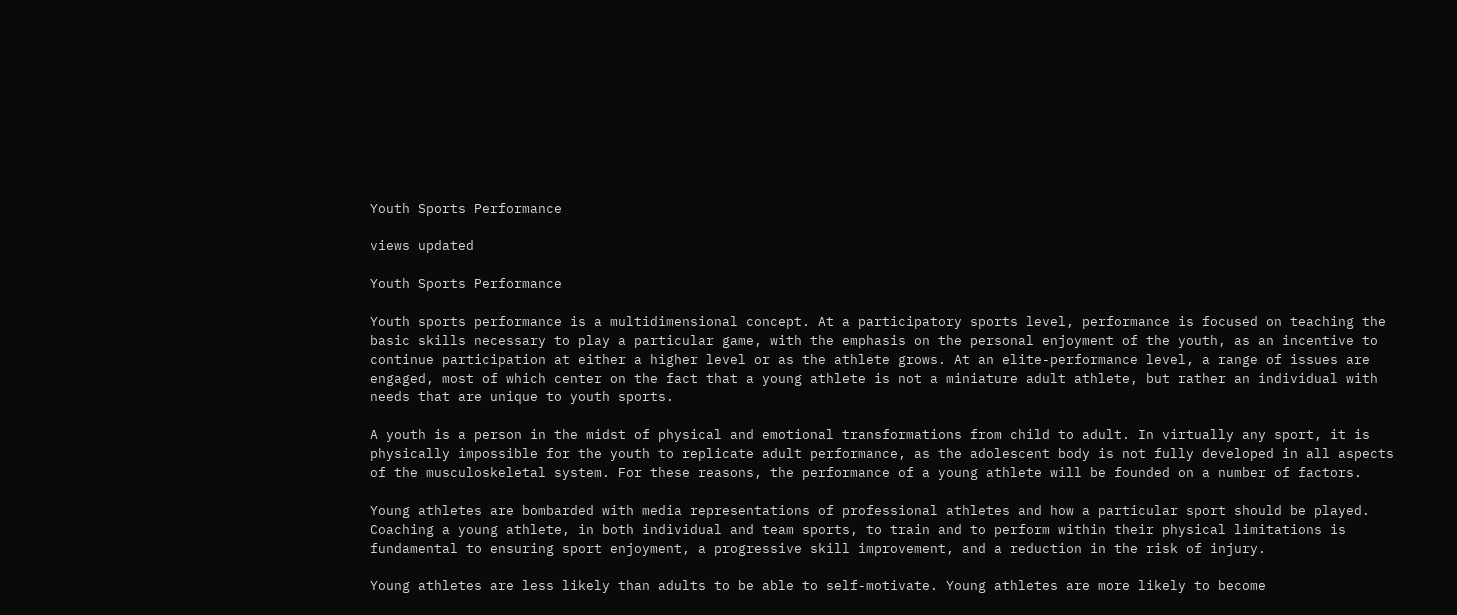Youth Sports Performance

views updated

Youth Sports Performance

Youth sports performance is a multidimensional concept. At a participatory sports level, performance is focused on teaching the basic skills necessary to play a particular game, with the emphasis on the personal enjoyment of the youth, as an incentive to continue participation at either a higher level or as the athlete grows. At an elite-performance level, a range of issues are engaged, most of which center on the fact that a young athlete is not a miniature adult athlete, but rather an individual with needs that are unique to youth sports.

A youth is a person in the midst of physical and emotional transformations from child to adult. In virtually any sport, it is physically impossible for the youth to replicate adult performance, as the adolescent body is not fully developed in all aspects of the musculoskeletal system. For these reasons, the performance of a young athlete will be founded on a number of factors.

Young athletes are bombarded with media representations of professional athletes and how a particular sport should be played. Coaching a young athlete, in both individual and team sports, to train and to perform within their physical limitations is fundamental to ensuring sport enjoyment, a progressive skill improvement, and a reduction in the risk of injury.

Young athletes are less likely than adults to be able to self-motivate. Young athletes are more likely to become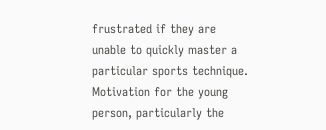frustrated if they are unable to quickly master a particular sports technique. Motivation for the young person, particularly the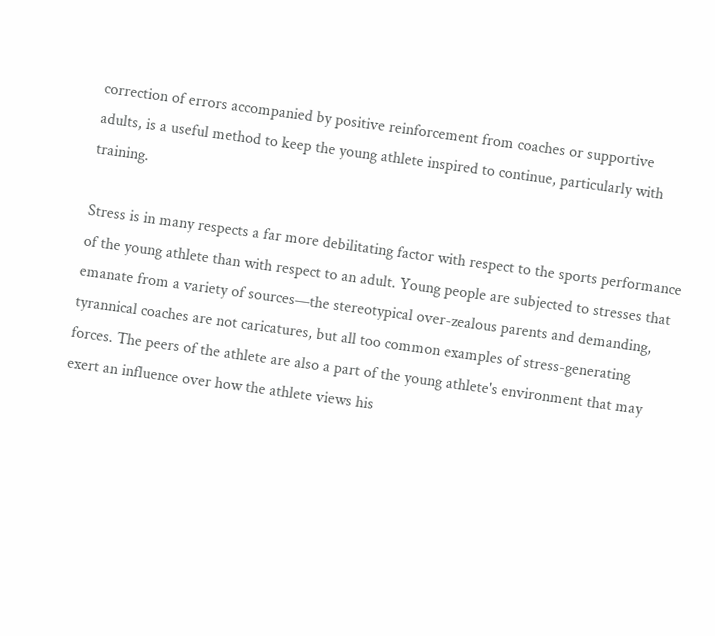correction of errors accompanied by positive reinforcement from coaches or supportive adults, is a useful method to keep the young athlete inspired to continue, particularly with training.

Stress is in many respects a far more debilitating factor with respect to the sports performance of the young athlete than with respect to an adult. Young people are subjected to stresses that emanate from a variety of sources—the stereotypical over-zealous parents and demanding, tyrannical coaches are not caricatures, but all too common examples of stress-generating forces. The peers of the athlete are also a part of the young athlete's environment that may exert an influence over how the athlete views his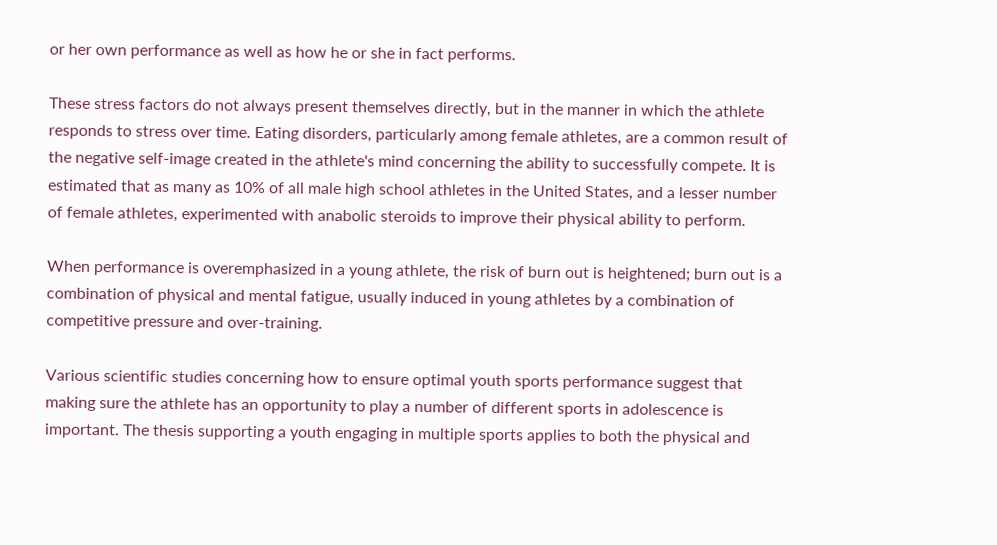or her own performance as well as how he or she in fact performs.

These stress factors do not always present themselves directly, but in the manner in which the athlete responds to stress over time. Eating disorders, particularly among female athletes, are a common result of the negative self-image created in the athlete's mind concerning the ability to successfully compete. It is estimated that as many as 10% of all male high school athletes in the United States, and a lesser number of female athletes, experimented with anabolic steroids to improve their physical ability to perform.

When performance is overemphasized in a young athlete, the risk of burn out is heightened; burn out is a combination of physical and mental fatigue, usually induced in young athletes by a combination of competitive pressure and over-training.

Various scientific studies concerning how to ensure optimal youth sports performance suggest that making sure the athlete has an opportunity to play a number of different sports in adolescence is important. The thesis supporting a youth engaging in multiple sports applies to both the physical and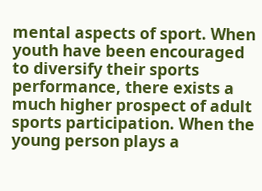mental aspects of sport. When youth have been encouraged to diversify their sports performance, there exists a much higher prospect of adult sports participation. When the young person plays a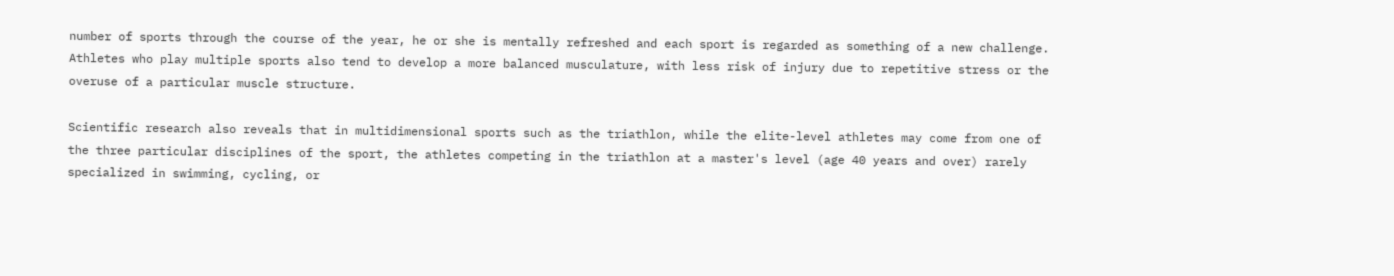number of sports through the course of the year, he or she is mentally refreshed and each sport is regarded as something of a new challenge. Athletes who play multiple sports also tend to develop a more balanced musculature, with less risk of injury due to repetitive stress or the overuse of a particular muscle structure.

Scientific research also reveals that in multidimensional sports such as the triathlon, while the elite-level athletes may come from one of the three particular disciplines of the sport, the athletes competing in the triathlon at a master's level (age 40 years and over) rarely specialized in swimming, cycling, or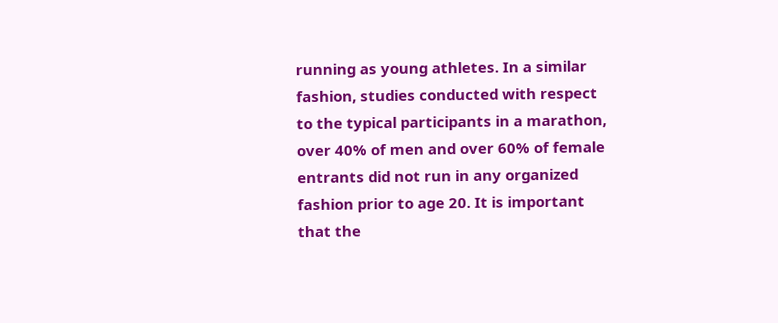running as young athletes. In a similar fashion, studies conducted with respect to the typical participants in a marathon, over 40% of men and over 60% of female entrants did not run in any organized fashion prior to age 20. It is important that the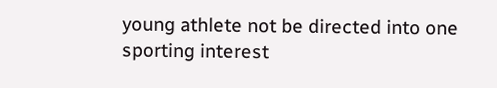young athlete not be directed into one sporting interest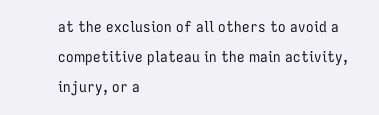at the exclusion of all others to avoid a competitive plateau in the main activity, injury, or a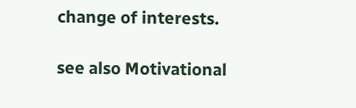change of interests.

see also Motivational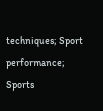techniques; Sport performance; Sports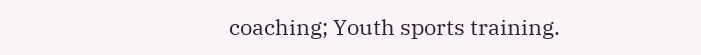coaching; Youth sports training.